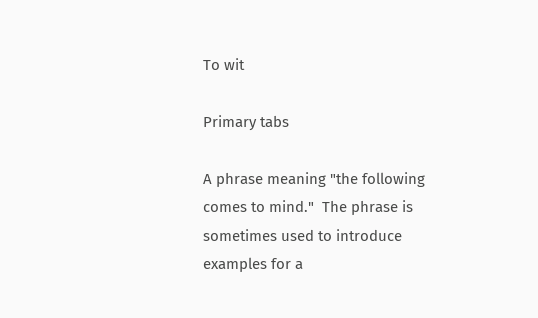To wit

Primary tabs

A phrase meaning "the following comes to mind."  The phrase is sometimes used to introduce examples for a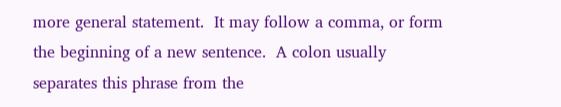more general statement.  It may follow a comma, or form the beginning of a new sentence.  A colon usually separates this phrase from the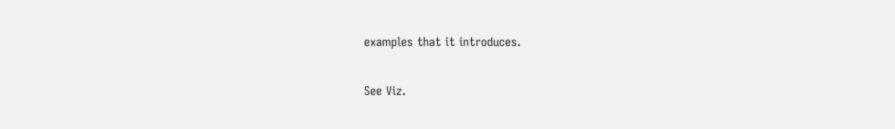examples that it introduces.

See Viz.